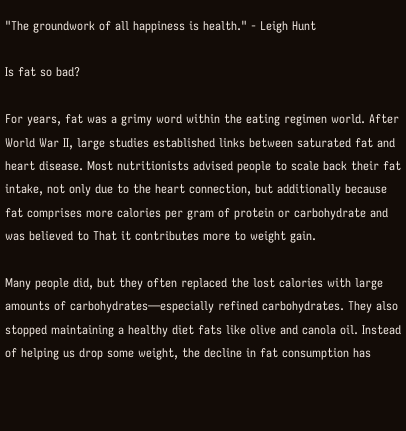"The groundwork of all happiness is health." - Leigh Hunt

Is fat so bad?

For years, fat was a grimy word within the eating regimen world. After World War II, large studies established links between saturated fat and heart disease. Most nutritionists advised people to scale back their fat intake, not only due to the heart connection, but additionally because fat comprises more calories per gram of protein or carbohydrate and was believed to That it contributes more to weight gain.

Many people did, but they often replaced the lost calories with large amounts of carbohydrates—especially refined carbohydrates. They also stopped maintaining a healthy diet fats like olive and canola oil. Instead of helping us drop some weight, the decline in fat consumption has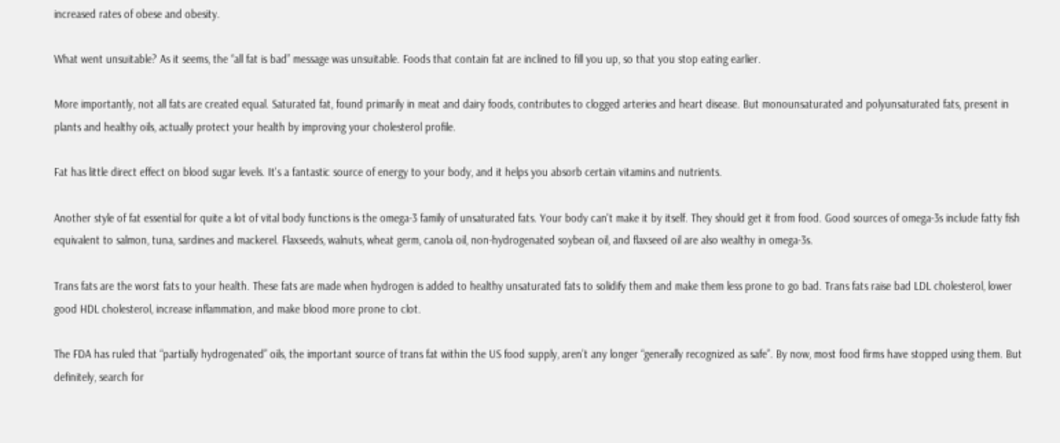increased rates of obese and obesity.

What went unsuitable? As it seems, the “all fat is bad” message was unsuitable. Foods that contain fat are inclined to fill you up, so that you stop eating earlier.

More importantly, not all fats are created equal. Saturated fat, found primarily in meat and dairy foods, contributes to clogged arteries and heart disease. But monounsaturated and polyunsaturated fats, present in plants and healthy oils, actually protect your health by improving your cholesterol profile.

Fat has little direct effect on blood sugar levels. It's a fantastic source of energy to your body, and it helps you absorb certain vitamins and nutrients.

Another style of fat essential for quite a lot of vital body functions is the omega-3 family of unsaturated fats. Your body can't make it by itself. They should get it from food. Good sources of omega-3s include fatty fish equivalent to salmon, tuna, sardines and mackerel. Flaxseeds, walnuts, wheat germ, canola oil, non-hydrogenated soybean oil, and flaxseed oil are also wealthy in omega-3s.

Trans fats are the worst fats to your health. These fats are made when hydrogen is added to healthy unsaturated fats to solidify them and make them less prone to go bad. Trans fats raise bad LDL cholesterol, lower good HDL cholesterol, increase inflammation, and make blood more prone to clot.

The FDA has ruled that “partially hydrogenated” oils, the important source of trans fat within the US food supply, aren’t any longer “generally recognized as safe”. By now, most food firms have stopped using them. But definitely, search for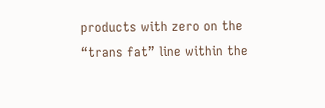products with zero on the “trans fat” line within the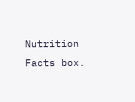Nutrition Facts box.